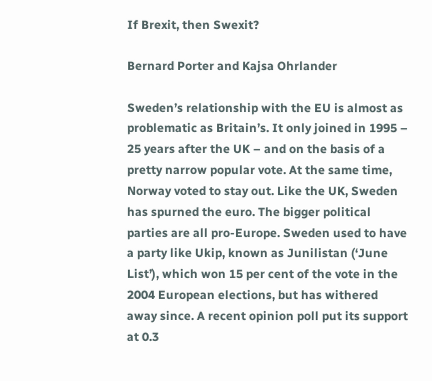If Brexit, then Swexit?

Bernard Porter and Kajsa Ohrlander

Sweden’s relationship with the EU is almost as problematic as Britain’s. It only joined in 1995 – 25 years after the UK – and on the basis of a pretty narrow popular vote. At the same time, Norway voted to stay out. Like the UK, Sweden has spurned the euro. The bigger political parties are all pro-Europe. Sweden used to have a party like Ukip, known as Junilistan (‘June List’), which won 15 per cent of the vote in the 2004 European elections, but has withered away since. A recent opinion poll put its support at 0.3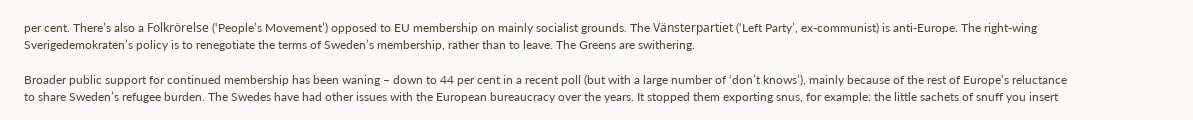per cent. There’s also a Folkrörelse (‘People’s Movement’) opposed to EU membership on mainly socialist grounds. The Vänsterpartiet (‘Left Party’, ex-communist) is anti-Europe. The right-wing Sverigedemokraten’s policy is to renegotiate the terms of Sweden’s membership, rather than to leave. The Greens are swithering.

Broader public support for continued membership has been waning – down to 44 per cent in a recent poll (but with a large number of ‘don’t knows’), mainly because of the rest of Europe’s reluctance to share Sweden’s refugee burden. The Swedes have had other issues with the European bureaucracy over the years. It stopped them exporting snus, for example: the little sachets of snuff you insert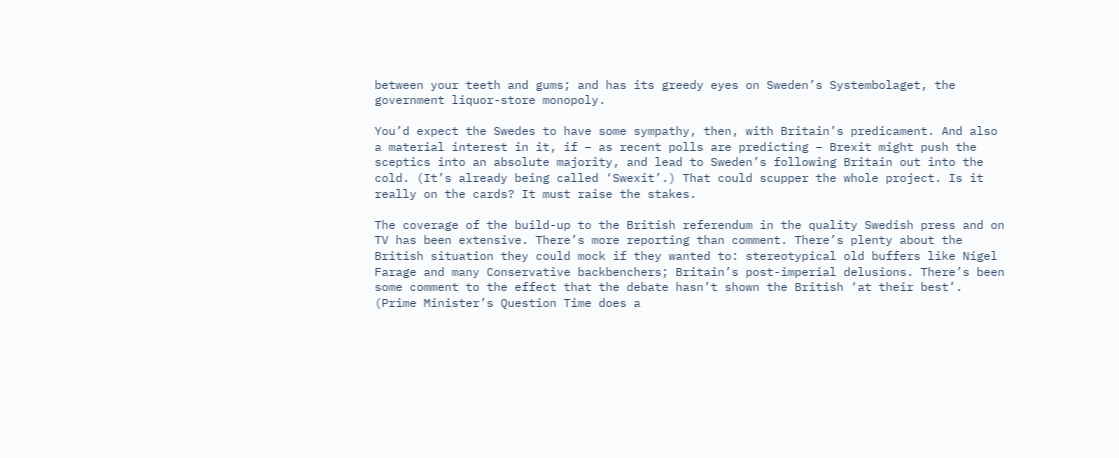between your teeth and gums; and has its greedy eyes on Sweden’s Systembolaget, the government liquor-store monopoly.

You’d expect the Swedes to have some sympathy, then, with Britain’s predicament. And also a material interest in it, if – as recent polls are predicting – Brexit might push the sceptics into an absolute majority, and lead to Sweden’s following Britain out into the cold. (It’s already being called ‘Swexit’.) That could scupper the whole project. Is it really on the cards? It must raise the stakes.

The coverage of the build-up to the British referendum in the quality Swedish press and on TV has been extensive. There’s more reporting than comment. There’s plenty about the British situation they could mock if they wanted to: stereotypical old buffers like Nigel Farage and many Conservative backbenchers; Britain’s post-imperial delusions. There’s been some comment to the effect that the debate hasn’t shown the British ‘at their best’. (Prime Minister’s Question Time does a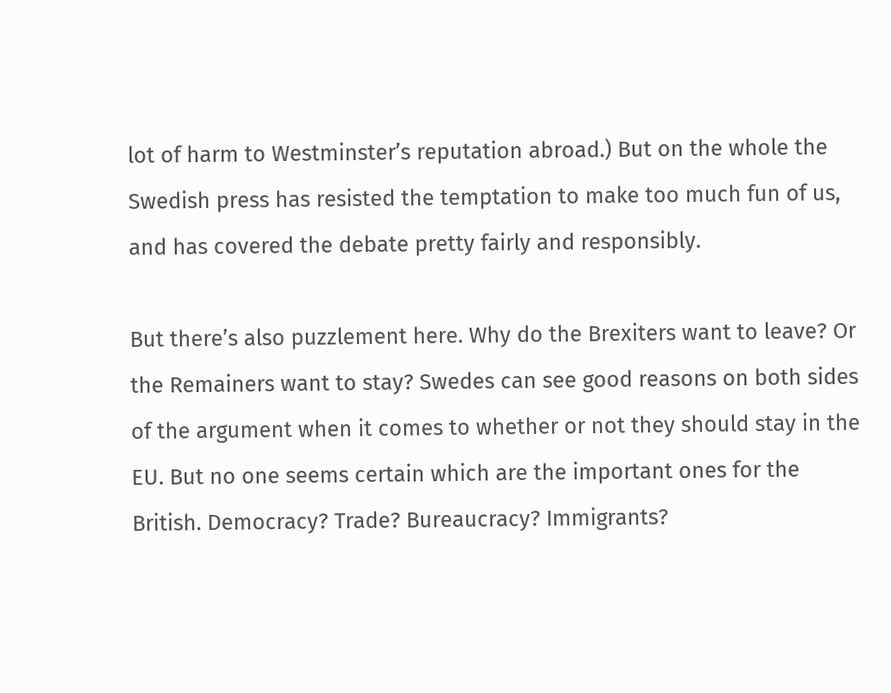lot of harm to Westminster’s reputation abroad.) But on the whole the Swedish press has resisted the temptation to make too much fun of us, and has covered the debate pretty fairly and responsibly.

But there’s also puzzlement here. Why do the Brexiters want to leave? Or the Remainers want to stay? Swedes can see good reasons on both sides of the argument when it comes to whether or not they should stay in the EU. But no one seems certain which are the important ones for the British. Democracy? Trade? Bureaucracy? Immigrants?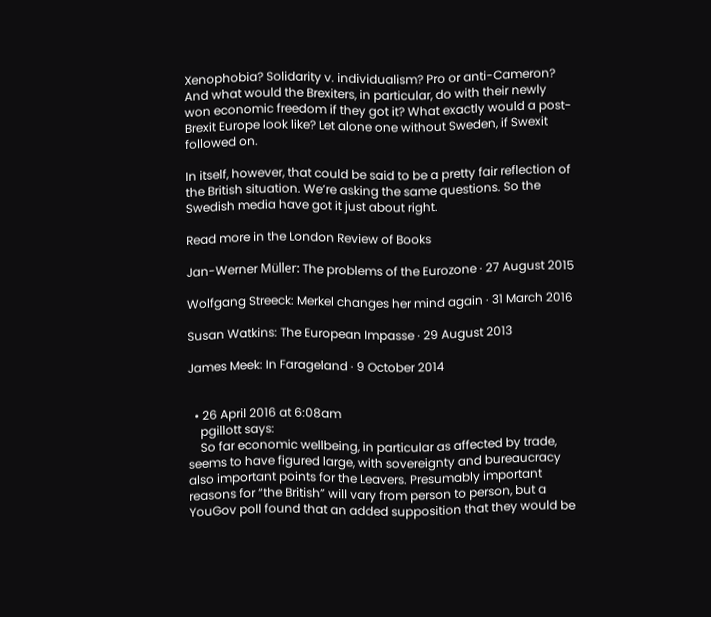Xenophobia? Solidarity v. individualism? Pro or anti-Cameron? And what would the Brexiters, in particular, do with their newly won economic freedom if they got it? What exactly would a post-Brexit Europe look like? Let alone one without Sweden, if Swexit followed on.

In itself, however, that could be said to be a pretty fair reflection of the British situation. We’re asking the same questions. So the Swedish media have got it just about right.

Read more in the London Review of Books

Jan-Werner Müller: The problems of the Eurozone · 27 August 2015

Wolfgang Streeck: Merkel changes her mind again · 31 March 2016

Susan Watkins: The European Impasse · 29 August 2013

James Meek: In Farageland · 9 October 2014


  • 26 April 2016 at 6:08am
    pgillott says:
    So far economic wellbeing, in particular as affected by trade, seems to have figured large, with sovereignty and bureaucracy also important points for the Leavers. Presumably important reasons for “the British” will vary from person to person, but a YouGov poll found that an added supposition that they would be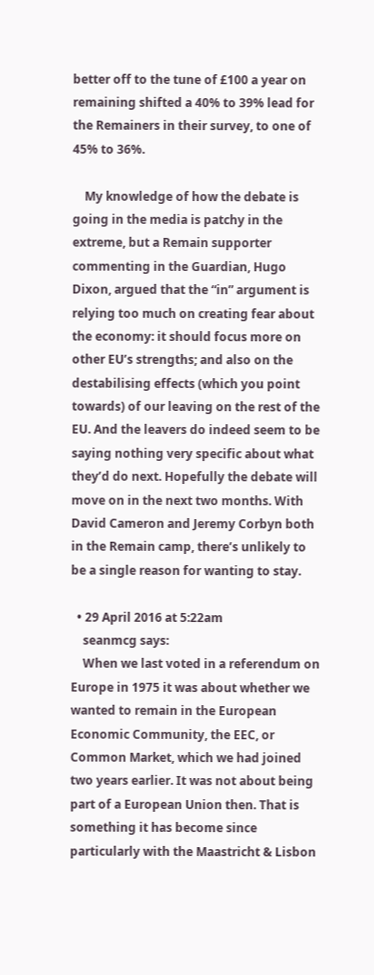better off to the tune of £100 a year on remaining shifted a 40% to 39% lead for the Remainers in their survey, to one of 45% to 36%.

    My knowledge of how the debate is going in the media is patchy in the extreme, but a Remain supporter commenting in the Guardian, Hugo Dixon, argued that the “in” argument is relying too much on creating fear about the economy: it should focus more on other EU’s strengths; and also on the destabilising effects (which you point towards) of our leaving on the rest of the EU. And the leavers do indeed seem to be saying nothing very specific about what they’d do next. Hopefully the debate will move on in the next two months. With David Cameron and Jeremy Corbyn both in the Remain camp, there’s unlikely to be a single reason for wanting to stay.

  • 29 April 2016 at 5:22am
    seanmcg says:
    When we last voted in a referendum on Europe in 1975 it was about whether we wanted to remain in the European Economic Community, the EEC, or Common Market, which we had joined two years earlier. It was not about being part of a European Union then. That is something it has become since particularly with the Maastricht & Lisbon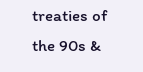treaties of the 90s &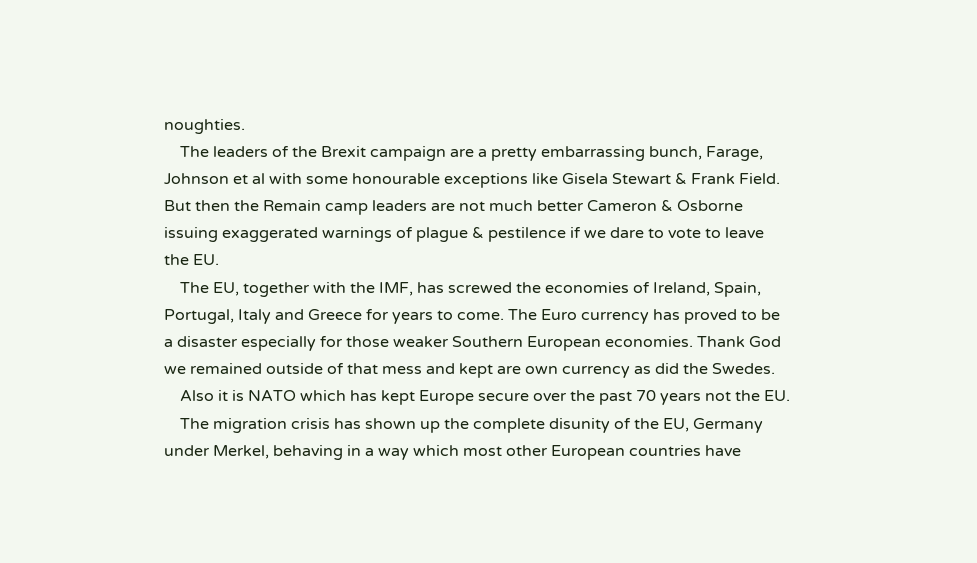noughties.
    The leaders of the Brexit campaign are a pretty embarrassing bunch, Farage, Johnson et al with some honourable exceptions like Gisela Stewart & Frank Field. But then the Remain camp leaders are not much better Cameron & Osborne issuing exaggerated warnings of plague & pestilence if we dare to vote to leave the EU.
    The EU, together with the IMF, has screwed the economies of Ireland, Spain, Portugal, Italy and Greece for years to come. The Euro currency has proved to be a disaster especially for those weaker Southern European economies. Thank God we remained outside of that mess and kept are own currency as did the Swedes.
    Also it is NATO which has kept Europe secure over the past 70 years not the EU.
    The migration crisis has shown up the complete disunity of the EU, Germany under Merkel, behaving in a way which most other European countries have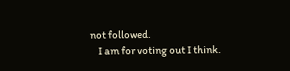not followed.
    I am for voting out I think.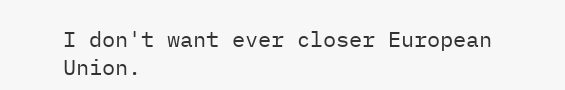I don't want ever closer European Union.